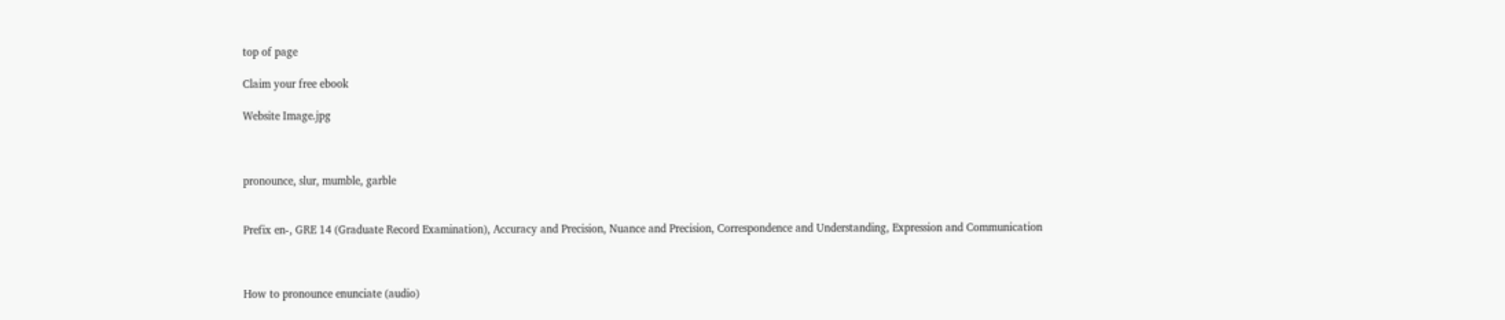top of page

Claim your free ebook

Website Image.jpg



pronounce, slur, mumble, garble


Prefix en-, GRE 14 (Graduate Record Examination), Accuracy and Precision, Nuance and Precision, Correspondence and Understanding, Expression and Communication



How to pronounce enunciate (audio)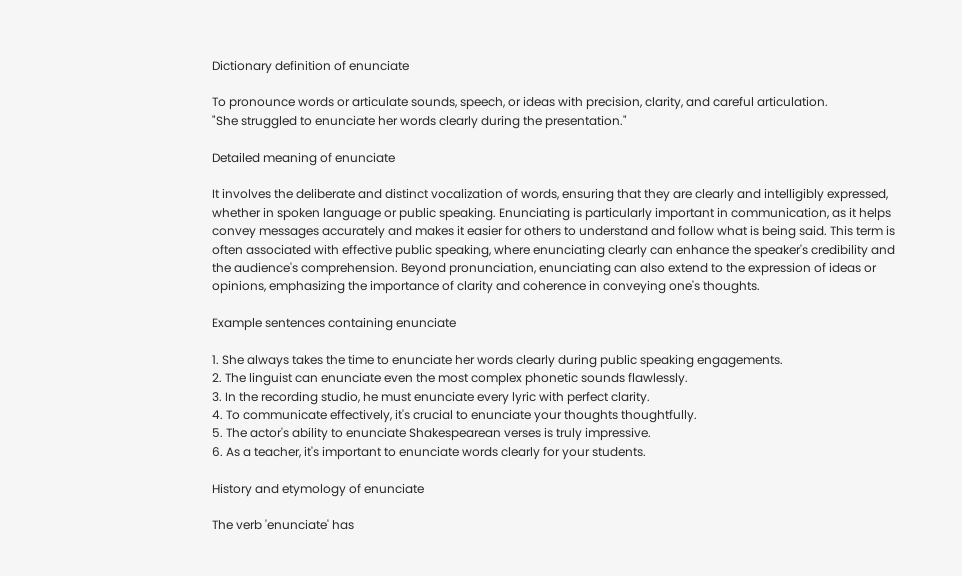Dictionary definition of enunciate

To pronounce words or articulate sounds, speech, or ideas with precision, clarity, and careful articulation.
"She struggled to enunciate her words clearly during the presentation."

Detailed meaning of enunciate

It involves the deliberate and distinct vocalization of words, ensuring that they are clearly and intelligibly expressed, whether in spoken language or public speaking. Enunciating is particularly important in communication, as it helps convey messages accurately and makes it easier for others to understand and follow what is being said. This term is often associated with effective public speaking, where enunciating clearly can enhance the speaker's credibility and the audience's comprehension. Beyond pronunciation, enunciating can also extend to the expression of ideas or opinions, emphasizing the importance of clarity and coherence in conveying one's thoughts.

Example sentences containing enunciate

1. She always takes the time to enunciate her words clearly during public speaking engagements.
2. The linguist can enunciate even the most complex phonetic sounds flawlessly.
3. In the recording studio, he must enunciate every lyric with perfect clarity.
4. To communicate effectively, it's crucial to enunciate your thoughts thoughtfully.
5. The actor's ability to enunciate Shakespearean verses is truly impressive.
6. As a teacher, it's important to enunciate words clearly for your students.

History and etymology of enunciate

The verb 'enunciate' has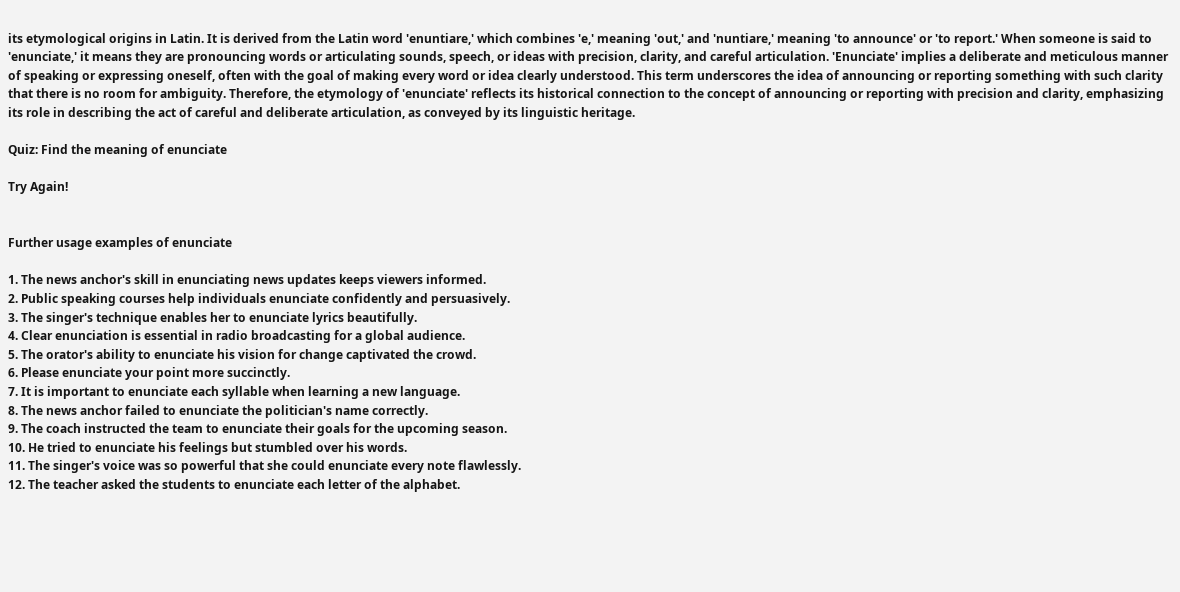its etymological origins in Latin. It is derived from the Latin word 'enuntiare,' which combines 'e,' meaning 'out,' and 'nuntiare,' meaning 'to announce' or 'to report.' When someone is said to 'enunciate,' it means they are pronouncing words or articulating sounds, speech, or ideas with precision, clarity, and careful articulation. 'Enunciate' implies a deliberate and meticulous manner of speaking or expressing oneself, often with the goal of making every word or idea clearly understood. This term underscores the idea of announcing or reporting something with such clarity that there is no room for ambiguity. Therefore, the etymology of 'enunciate' reflects its historical connection to the concept of announcing or reporting with precision and clarity, emphasizing its role in describing the act of careful and deliberate articulation, as conveyed by its linguistic heritage.

Quiz: Find the meaning of enunciate

Try Again!


Further usage examples of enunciate

1. The news anchor's skill in enunciating news updates keeps viewers informed.
2. Public speaking courses help individuals enunciate confidently and persuasively.
3. The singer's technique enables her to enunciate lyrics beautifully.
4. Clear enunciation is essential in radio broadcasting for a global audience.
5. The orator's ability to enunciate his vision for change captivated the crowd.
6. Please enunciate your point more succinctly.
7. It is important to enunciate each syllable when learning a new language.
8. The news anchor failed to enunciate the politician's name correctly.
9. The coach instructed the team to enunciate their goals for the upcoming season.
10. He tried to enunciate his feelings but stumbled over his words.
11. The singer's voice was so powerful that she could enunciate every note flawlessly.
12. The teacher asked the students to enunciate each letter of the alphabet.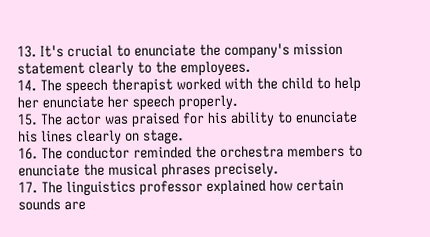13. It's crucial to enunciate the company's mission statement clearly to the employees.
14. The speech therapist worked with the child to help her enunciate her speech properly.
15. The actor was praised for his ability to enunciate his lines clearly on stage.
16. The conductor reminded the orchestra members to enunciate the musical phrases precisely.
17. The linguistics professor explained how certain sounds are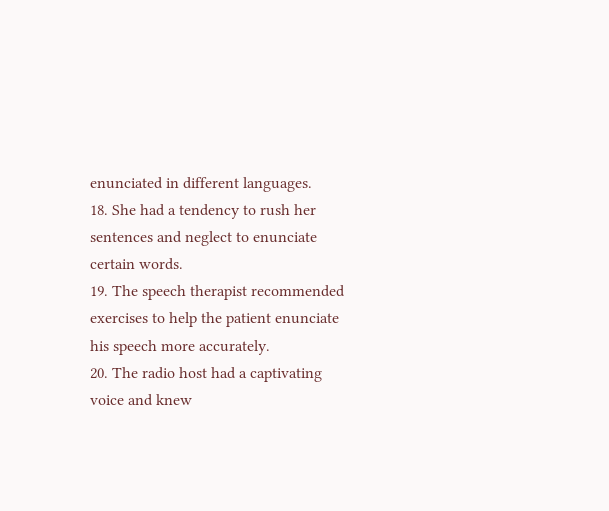enunciated in different languages.
18. She had a tendency to rush her sentences and neglect to enunciate certain words.
19. The speech therapist recommended exercises to help the patient enunciate his speech more accurately.
20. The radio host had a captivating voice and knew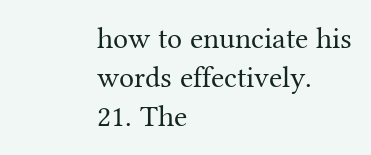how to enunciate his words effectively.
21. The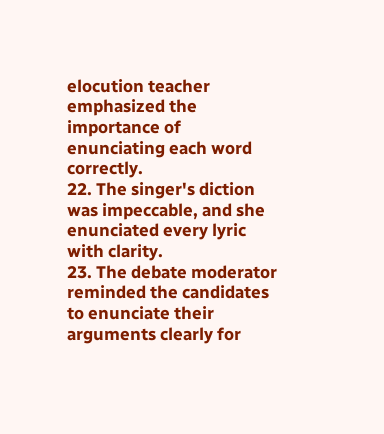elocution teacher emphasized the importance of enunciating each word correctly.
22. The singer's diction was impeccable, and she enunciated every lyric with clarity.
23. The debate moderator reminded the candidates to enunciate their arguments clearly for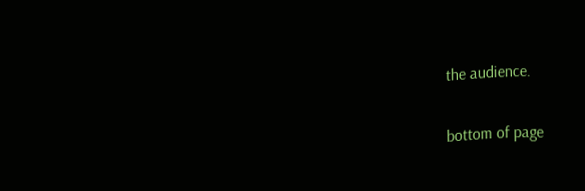the audience.

bottom of page